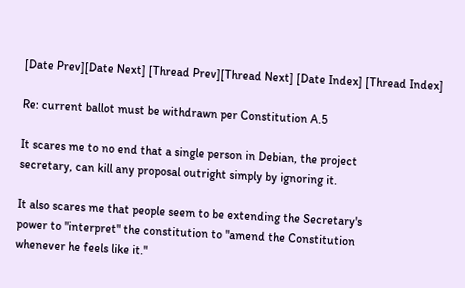[Date Prev][Date Next] [Thread Prev][Thread Next] [Date Index] [Thread Index]

Re: current ballot must be withdrawn per Constitution A.5

It scares me to no end that a single person in Debian, the project
secretary, can kill any proposal outright simply by ignoring it.

It also scares me that people seem to be extending the Secretary's
power to "interpret" the constitution to "amend the Constitution
whenever he feels like it."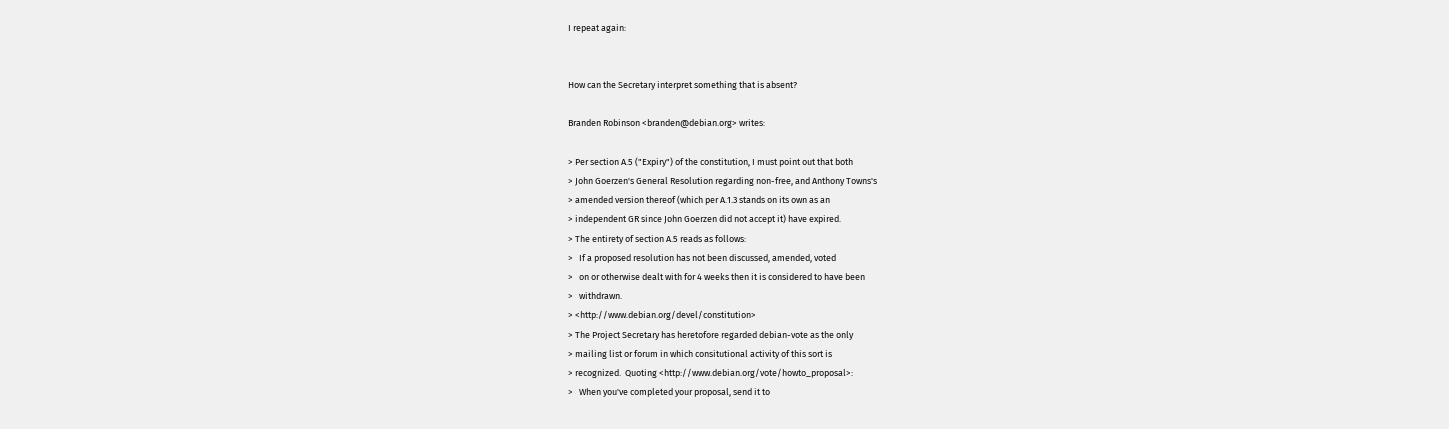I repeat again:


How can the Secretary interpret something that is absent?

Branden Robinson <branden@debian.org> writes:

> Per section A.5 ("Expiry") of the constitution, I must point out that both
> John Goerzen's General Resolution regarding non-free, and Anthony Towns's
> amended version thereof (which per A.1.3 stands on its own as an
> independent GR since John Goerzen did not accept it) have expired.
> The entirety of section A.5 reads as follows:
>   If a proposed resolution has not been discussed, amended, voted
>   on or otherwise dealt with for 4 weeks then it is considered to have been
>   withdrawn.
> <http://www.debian.org/devel/constitution>
> The Project Secretary has heretofore regarded debian-vote as the only
> mailing list or forum in which consitutional activity of this sort is
> recognized.  Quoting <http://www.debian.org/vote/howto_proposal>:
>   When you've completed your proposal, send it to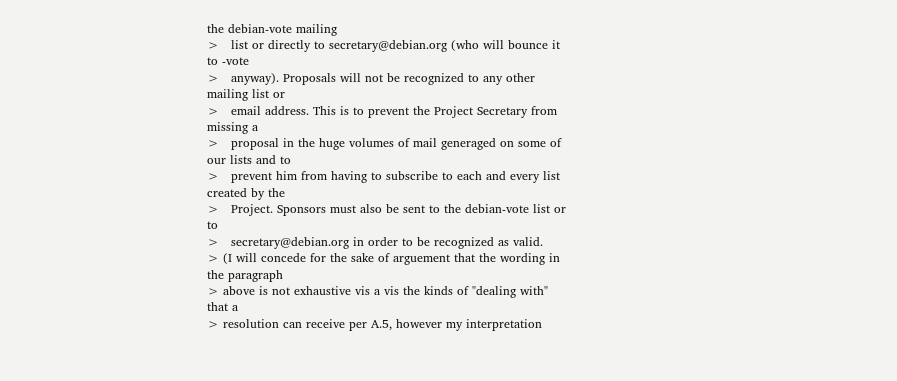the debian-vote mailing
>   list or directly to secretary@debian.org (who will bounce it to -vote
>   anyway). Proposals will not be recognized to any other mailing list or
>   email address. This is to prevent the Project Secretary from missing a
>   proposal in the huge volumes of mail generaged on some of our lists and to
>   prevent him from having to subscribe to each and every list created by the
>   Project. Sponsors must also be sent to the debian-vote list or to
>   secretary@debian.org in order to be recognized as valid.
> (I will concede for the sake of arguement that the wording in the paragraph
> above is not exhaustive vis a vis the kinds of "dealing with" that a
> resolution can receive per A.5, however my interpretation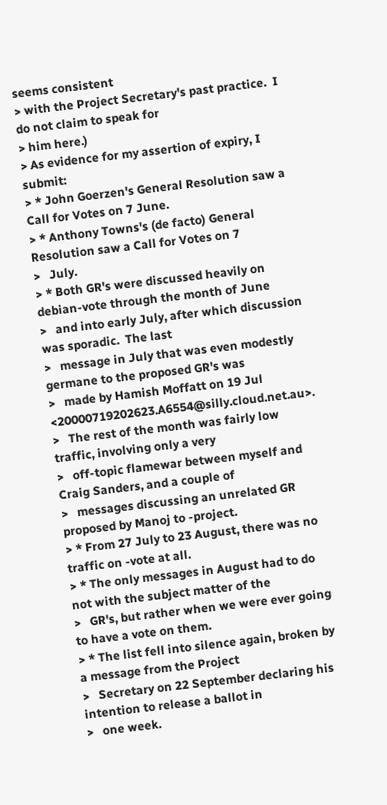seems consistent
> with the Project Secretary's past practice.  I do not claim to speak for
> him here.)
> As evidence for my assertion of expiry, I submit:
> * John Goerzen's General Resolution saw a Call for Votes on 7 June.
> * Anthony Towns's (de facto) General Resolution saw a Call for Votes on 7
>   July.
> * Both GR's were discussed heavily on debian-vote through the month of June
>   and into early July, after which discussion was sporadic.  The last
>   message in July that was even modestly germane to the proposed GR's was
>   made by Hamish Moffatt on 19 Jul <20000719202623.A6554@silly.cloud.net.au>.
>   The rest of the month was fairly low traffic, involving only a very
>   off-topic flamewar between myself and Craig Sanders, and a couple of
>   messages discussing an unrelated GR proposed by Manoj to -project.
> * From 27 July to 23 August, there was no traffic on -vote at all.
> * The only messages in August had to do not with the subject matter of the
>   GR's, but rather when we were ever going to have a vote on them.
> * The list fell into silence again, broken by a message from the Project
>   Secretary on 22 September declaring his intention to release a ballot in
>   one week.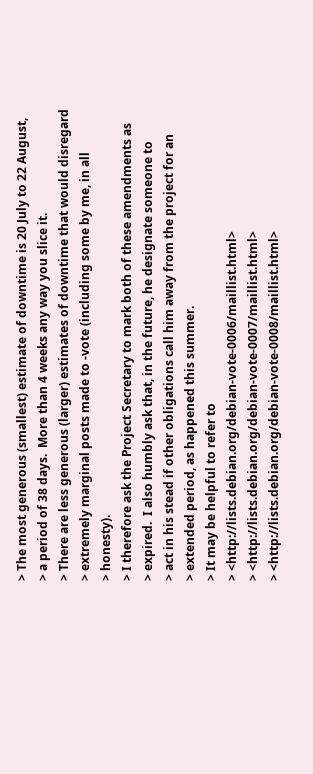> The most generous (smallest) estimate of downtime is 20 July to 22 August,
> a period of 38 days.  More than 4 weeks any way you slice it.
> There are less generous (larger) estimates of downtime that would disregard
> extremely marginal posts made to -vote (including some by me, in all
> honesty).
> I therefore ask the Project Secretary to mark both of these amendments as
> expired.  I also humbly ask that, in the future, he designate someone to
> act in his stead if other obligations call him away from the project for an
> extended period, as happened this summer.
> It may be helpful to refer to
> <http://lists.debian.org/debian-vote-0006/maillist.html>
> <http://lists.debian.org/debian-vote-0007/maillist.html>
> <http://lists.debian.org/debian-vote-0008/maillist.html>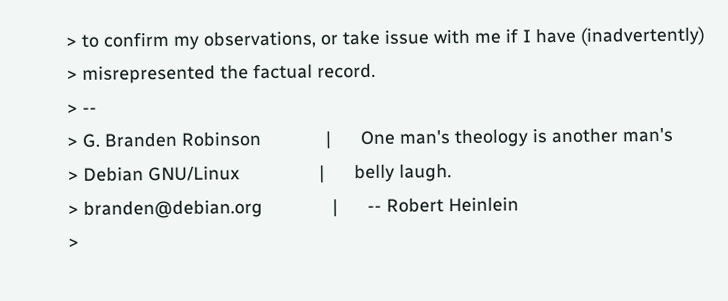> to confirm my observations, or take issue with me if I have (inadvertently)
> misrepresented the factual record.
> --
> G. Branden Robinson             |      One man's theology is another man's
> Debian GNU/Linux                |      belly laugh.
> branden@debian.org              |      -- Robert Heinlein
>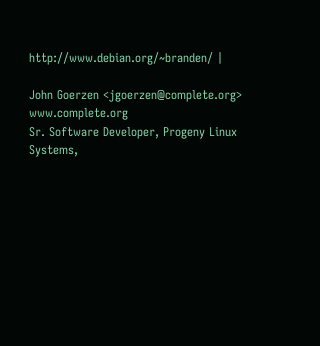http://www.debian.org/~branden/ |

John Goerzen <jgoerzen@complete.org>                       www.complete.org
Sr. Software Developer, Progeny Linux Systems,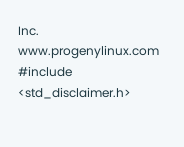Inc.    www.progenylinux.com
#include <std_disclaimer.h>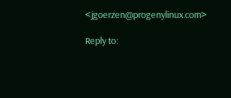<jgoerzen@progenylinux.com>

Reply to: